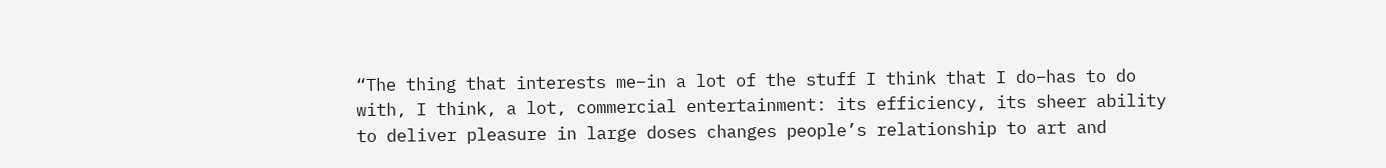“The thing that interests me–in a lot of the stuff I think that I do–has to do with, I think, a lot, commercial entertainment: its efficiency, its sheer ability to deliver pleasure in large doses changes people’s relationship to art and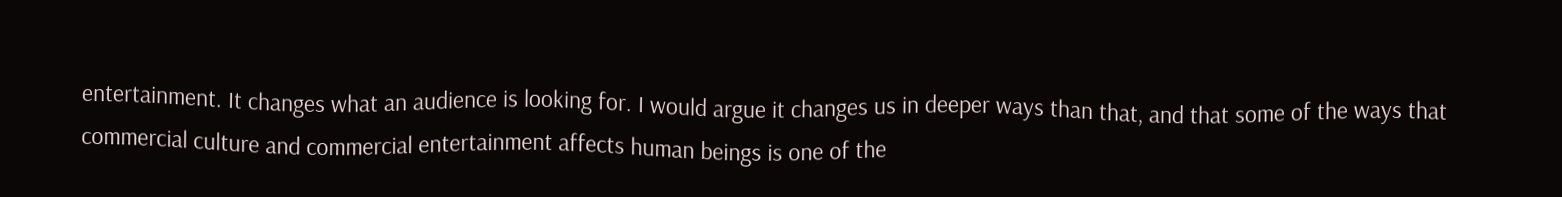entertainment. It changes what an audience is looking for. I would argue it changes us in deeper ways than that, and that some of the ways that commercial culture and commercial entertainment affects human beings is one of the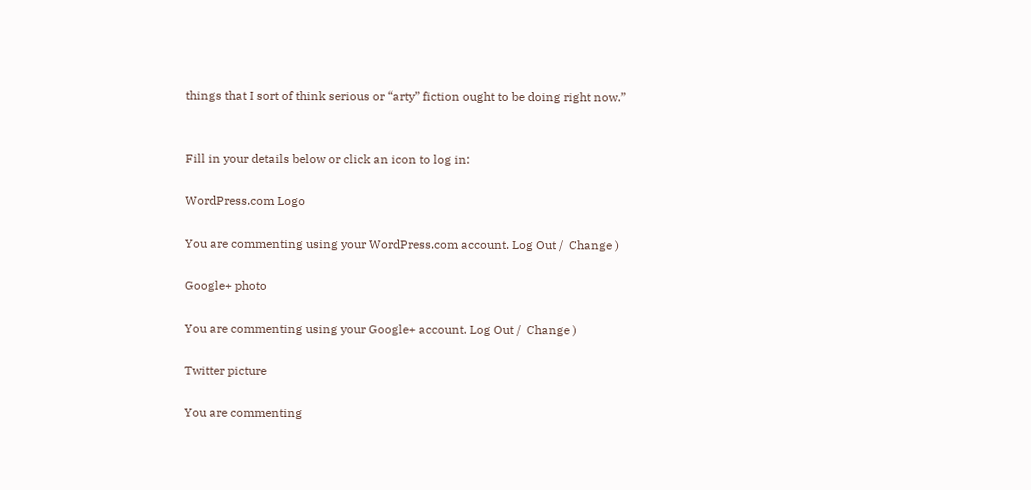things that I sort of think serious or “arty” fiction ought to be doing right now.”


Fill in your details below or click an icon to log in:

WordPress.com Logo

You are commenting using your WordPress.com account. Log Out /  Change )

Google+ photo

You are commenting using your Google+ account. Log Out /  Change )

Twitter picture

You are commenting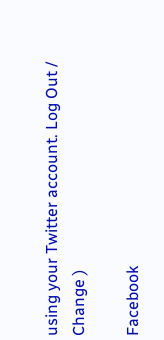using your Twitter account. Log Out /  Change )

Facebook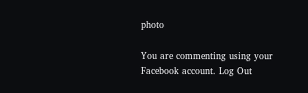photo

You are commenting using your Facebook account. Log Out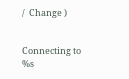/  Change )


Connecting to %s